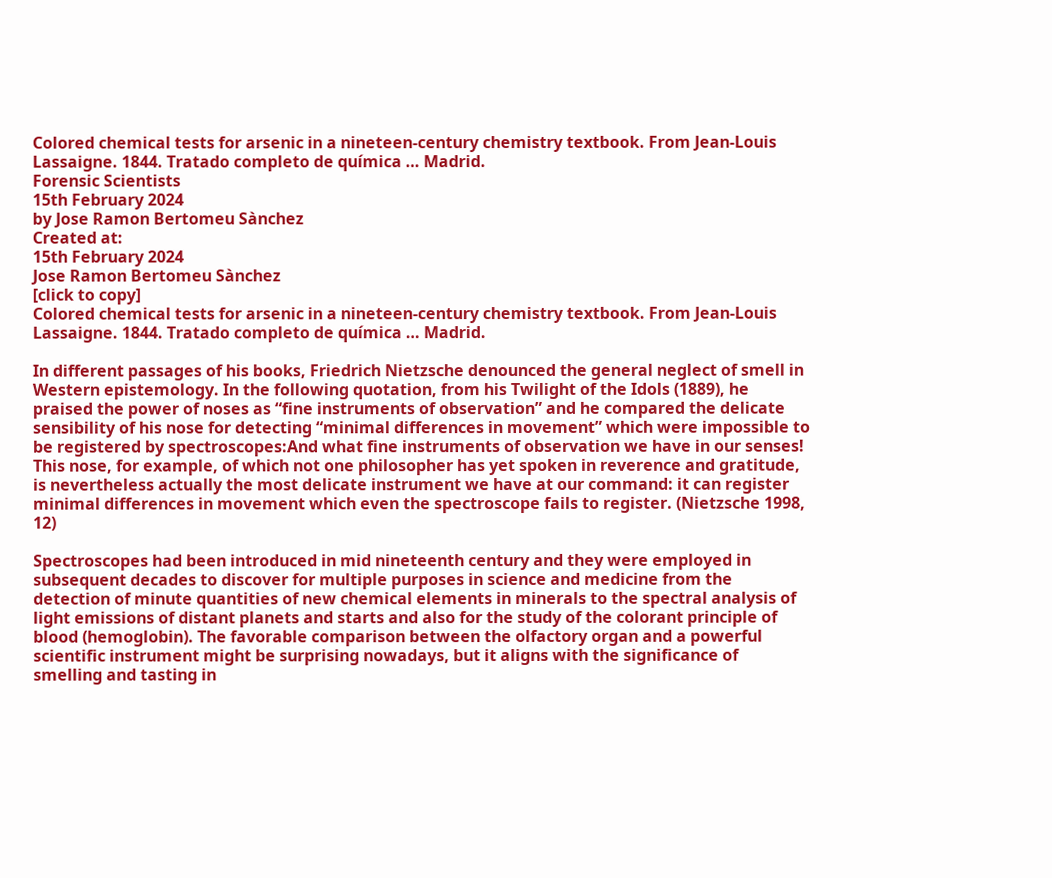Colored chemical tests for arsenic in a nineteen-century chemistry textbook. From Jean-Louis Lassaigne. 1844. Tratado completo de química … Madrid.
Forensic Scientists
15th February 2024
by Jose Ramon Bertomeu Sànchez
Created at:
15th February 2024
Jose Ramon Bertomeu Sànchez
[click to copy]
Colored chemical tests for arsenic in a nineteen-century chemistry textbook. From Jean-Louis Lassaigne. 1844. Tratado completo de química … Madrid.

In different passages of his books, Friedrich Nietzsche denounced the general neglect of smell in Western epistemology. In the following quotation, from his Twilight of the Idols (1889), he praised the power of noses as “fine instruments of observation” and he compared the delicate sensibility of his nose for detecting “minimal differences in movement” which were impossible to be registered by spectroscopes:And what fine instruments of observation we have in our senses! This nose, for example, of which not one philosopher has yet spoken in reverence and gratitude, is nevertheless actually the most delicate instrument we have at our command: it can register minimal differences in movement which even the spectroscope fails to register. (Nietzsche 1998, 12)

Spectroscopes had been introduced in mid nineteenth century and they were employed in subsequent decades to discover for multiple purposes in science and medicine from the detection of minute quantities of new chemical elements in minerals to the spectral analysis of light emissions of distant planets and starts and also for the study of the colorant principle of blood (hemoglobin). The favorable comparison between the olfactory organ and a powerful scientific instrument might be surprising nowadays, but it aligns with the significance of smelling and tasting in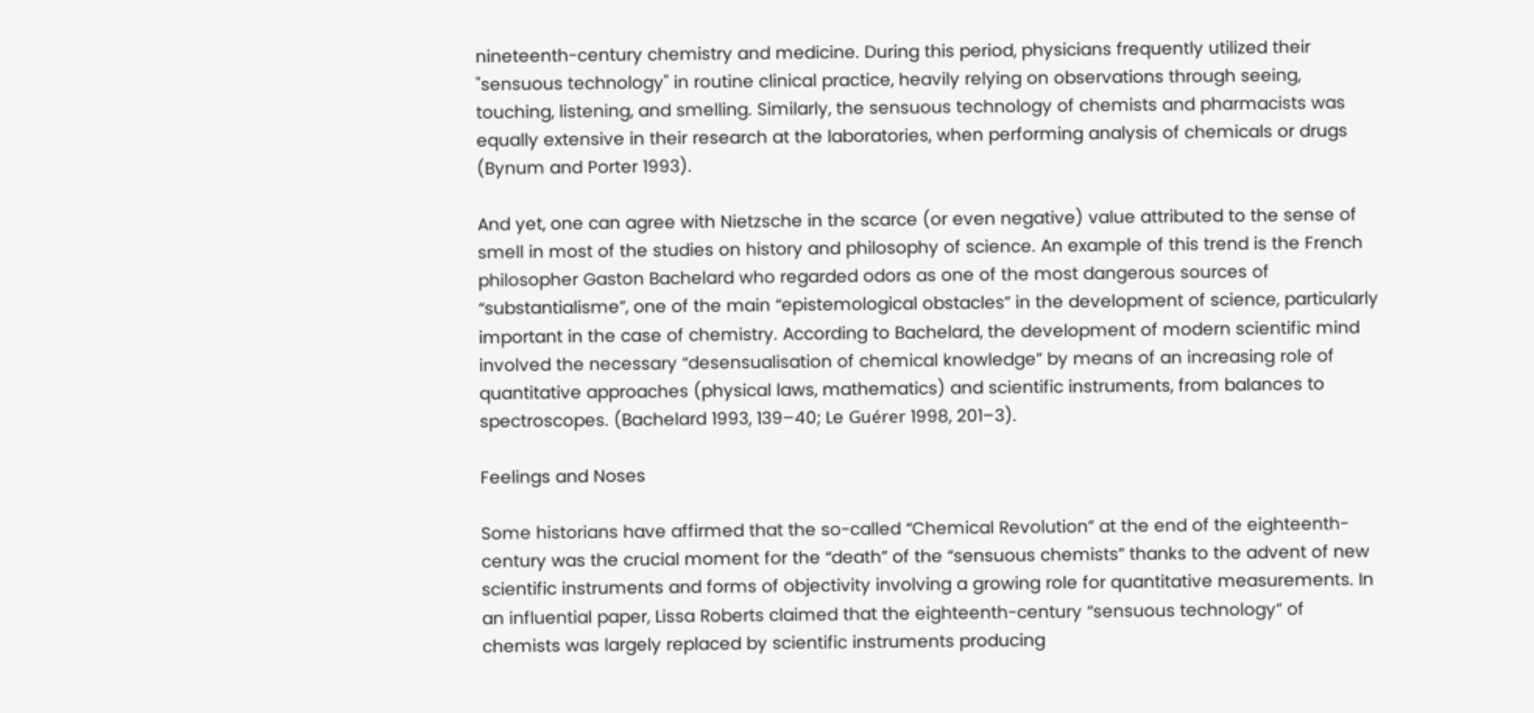nineteenth-century chemistry and medicine. During this period, physicians frequently utilized their "sensuous technology" in routine clinical practice, heavily relying on observations through seeing, touching, listening, and smelling. Similarly, the sensuous technology of chemists and pharmacists was equally extensive in their research at the laboratories, when performing analysis of chemicals or drugs (Bynum and Porter 1993).

And yet, one can agree with Nietzsche in the scarce (or even negative) value attributed to the sense of smell in most of the studies on history and philosophy of science. An example of this trend is the French philosopher Gaston Bachelard who regarded odors as one of the most dangerous sources of “substantialisme”, one of the main “epistemological obstacles” in the development of science, particularly important in the case of chemistry. According to Bachelard, the development of modern scientific mind involved the necessary “desensualisation of chemical knowledge” by means of an increasing role of quantitative approaches (physical laws, mathematics) and scientific instruments, from balances to spectroscopes. (Bachelard 1993, 139–40; Le Guérer 1998, 201–3).

Feelings and Noses

Some historians have affirmed that the so-called “Chemical Revolution” at the end of the eighteenth-century was the crucial moment for the “death” of the “sensuous chemists” thanks to the advent of new scientific instruments and forms of objectivity involving a growing role for quantitative measurements. In an influential paper, Lissa Roberts claimed that the eighteenth-century “sensuous technology” of chemists was largely replaced by scientific instruments producing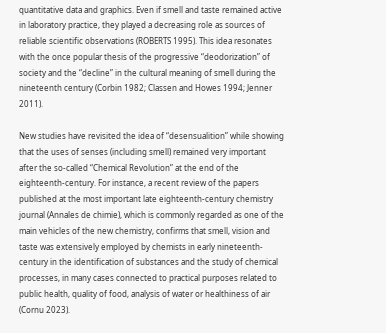quantitative data and graphics. Even if smell and taste remained active in laboratory practice, they played a decreasing role as sources of reliable scientific observations (ROBERTS 1995). This idea resonates with the once popular thesis of the progressive “deodorization” of society and the “decline” in the cultural meaning of smell during the nineteenth century (Corbin 1982; Classen and Howes 1994; Jenner 2011).

New studies have revisited the idea of “desensualition” while showing that the uses of senses (including smell) remained very important after the so-called “Chemical Revolution” at the end of the eighteenth-century. For instance, a recent review of the papers published at the most important late eighteenth-century chemistry journal (Annales de chimie), which is commonly regarded as one of the main vehicles of the new chemistry, confirms that smell, vision and taste was extensively employed by chemists in early nineteenth-century in the identification of substances and the study of chemical processes, in many cases connected to practical purposes related to public health, quality of food, analysis of water or healthiness of air (Cornu 2023).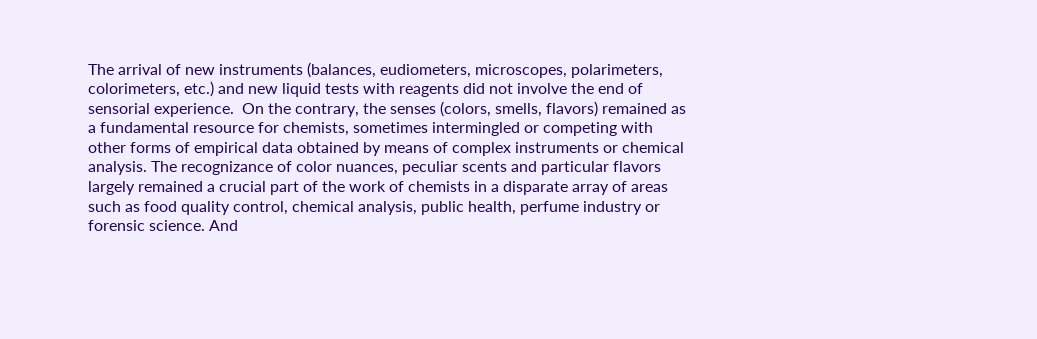The arrival of new instruments (balances, eudiometers, microscopes, polarimeters, colorimeters, etc.) and new liquid tests with reagents did not involve the end of sensorial experience.  On the contrary, the senses (colors, smells, flavors) remained as a fundamental resource for chemists, sometimes intermingled or competing with other forms of empirical data obtained by means of complex instruments or chemical analysis. The recognizance of color nuances, peculiar scents and particular flavors largely remained a crucial part of the work of chemists in a disparate array of areas such as food quality control, chemical analysis, public health, perfume industry or forensic science. And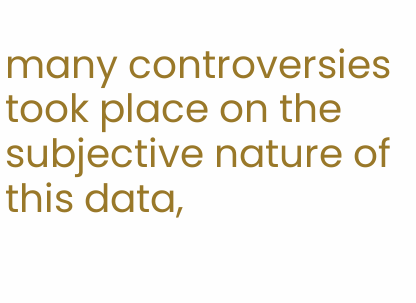many controversies took place on the subjective nature of this data,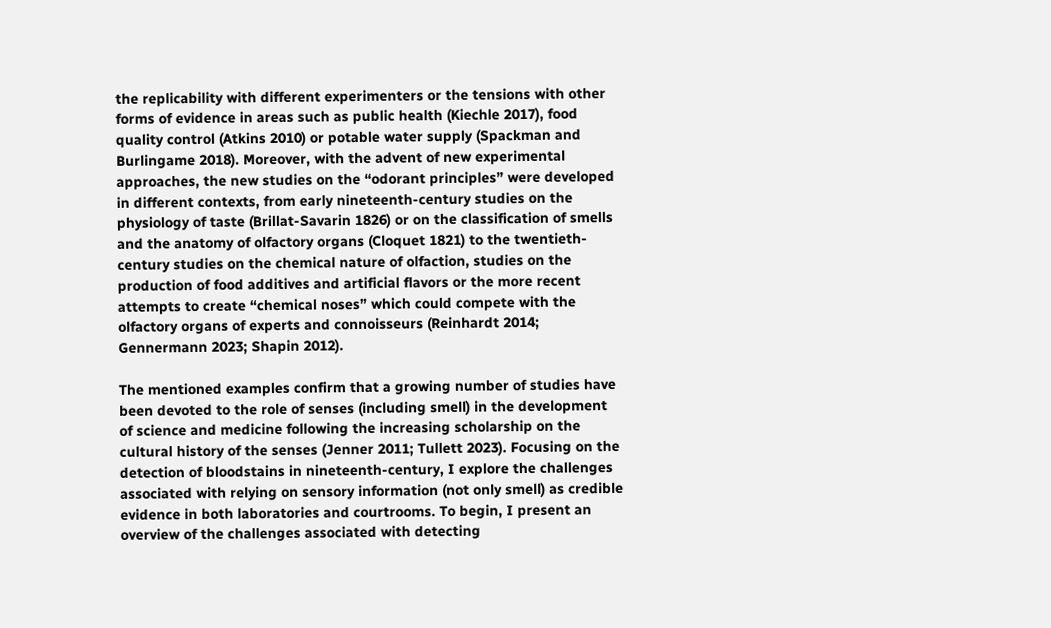the replicability with different experimenters or the tensions with other forms of evidence in areas such as public health (Kiechle 2017), food quality control (Atkins 2010) or potable water supply (Spackman and Burlingame 2018). Moreover, with the advent of new experimental approaches, the new studies on the “odorant principles” were developed in different contexts, from early nineteenth-century studies on the physiology of taste (Brillat-Savarin 1826) or on the classification of smells and the anatomy of olfactory organs (Cloquet 1821) to the twentieth-century studies on the chemical nature of olfaction, studies on the production of food additives and artificial flavors or the more recent attempts to create “chemical noses” which could compete with the olfactory organs of experts and connoisseurs (Reinhardt 2014; Gennermann 2023; Shapin 2012).

The mentioned examples confirm that a growing number of studies have been devoted to the role of senses (including smell) in the development of science and medicine following the increasing scholarship on the cultural history of the senses (Jenner 2011; Tullett 2023). Focusing on the detection of bloodstains in nineteenth-century, I explore the challenges associated with relying on sensory information (not only smell) as credible evidence in both laboratories and courtrooms. To begin, I present an overview of the challenges associated with detecting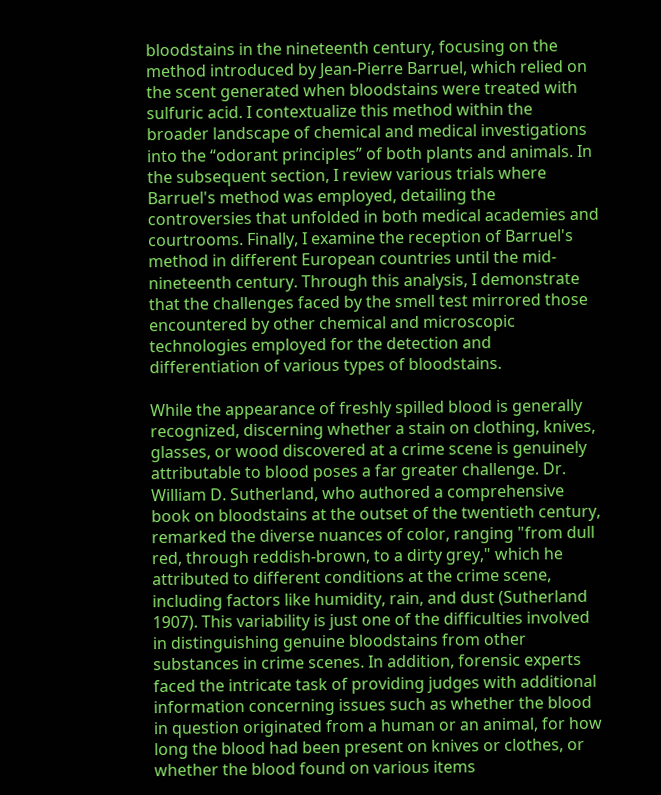bloodstains in the nineteenth century, focusing on the method introduced by Jean-Pierre Barruel, which relied on the scent generated when bloodstains were treated with sulfuric acid. I contextualize this method within the broader landscape of chemical and medical investigations into the “odorant principles” of both plants and animals. In the subsequent section, I review various trials where Barruel's method was employed, detailing the controversies that unfolded in both medical academies and courtrooms. Finally, I examine the reception of Barruel's method in different European countries until the mid-nineteenth century. Through this analysis, I demonstrate that the challenges faced by the smell test mirrored those encountered by other chemical and microscopic technologies employed for the detection and differentiation of various types of bloodstains.

While the appearance of freshly spilled blood is generally recognized, discerning whether a stain on clothing, knives, glasses, or wood discovered at a crime scene is genuinely attributable to blood poses a far greater challenge. Dr. William D. Sutherland, who authored a comprehensive book on bloodstains at the outset of the twentieth century, remarked the diverse nuances of color, ranging "from dull red, through reddish-brown, to a dirty grey," which he attributed to different conditions at the crime scene, including factors like humidity, rain, and dust (Sutherland 1907). This variability is just one of the difficulties involved in distinguishing genuine bloodstains from other substances in crime scenes. In addition, forensic experts faced the intricate task of providing judges with additional information concerning issues such as whether the blood in question originated from a human or an animal, for how long the blood had been present on knives or clothes, or whether the blood found on various items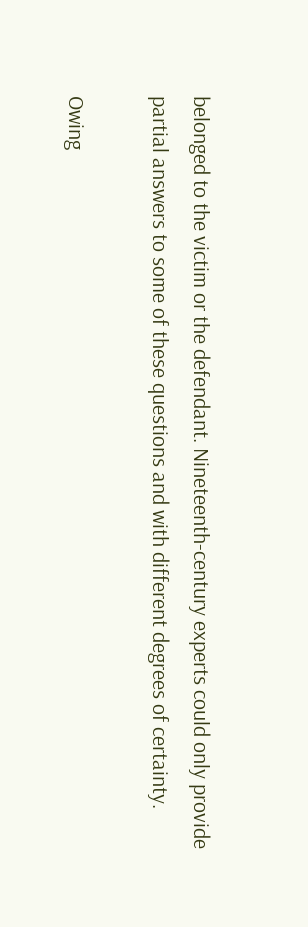belonged to the victim or the defendant. Nineteenth-century experts could only provide partial answers to some of these questions and with different degrees of certainty.

Owing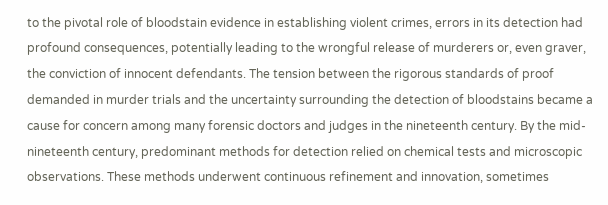to the pivotal role of bloodstain evidence in establishing violent crimes, errors in its detection had profound consequences, potentially leading to the wrongful release of murderers or, even graver, the conviction of innocent defendants. The tension between the rigorous standards of proof demanded in murder trials and the uncertainty surrounding the detection of bloodstains became a cause for concern among many forensic doctors and judges in the nineteenth century. By the mid-nineteenth century, predominant methods for detection relied on chemical tests and microscopic observations. These methods underwent continuous refinement and innovation, sometimes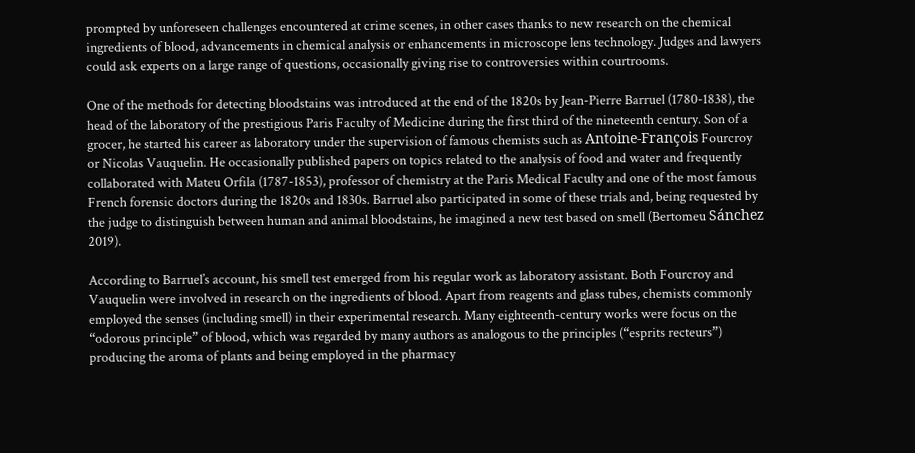prompted by unforeseen challenges encountered at crime scenes, in other cases thanks to new research on the chemical ingredients of blood, advancements in chemical analysis or enhancements in microscope lens technology. Judges and lawyers could ask experts on a large range of questions, occasionally giving rise to controversies within courtrooms.

One of the methods for detecting bloodstains was introduced at the end of the 1820s by Jean-Pierre Barruel (1780-1838), the head of the laboratory of the prestigious Paris Faculty of Medicine during the first third of the nineteenth century. Son of a grocer, he started his career as laboratory under the supervision of famous chemists such as Antoine-François Fourcroy or Nicolas Vauquelin. He occasionally published papers on topics related to the analysis of food and water and frequently collaborated with Mateu Orfila (1787-1853), professor of chemistry at the Paris Medical Faculty and one of the most famous French forensic doctors during the 1820s and 1830s. Barruel also participated in some of these trials and, being requested by the judge to distinguish between human and animal bloodstains, he imagined a new test based on smell (Bertomeu Sánchez 2019).

According to Barruel’s account, his smell test emerged from his regular work as laboratory assistant. Both Fourcroy and Vauquelin were involved in research on the ingredients of blood. Apart from reagents and glass tubes, chemists commonly employed the senses (including smell) in their experimental research. Many eighteenth-century works were focus on the “odorous principle” of blood, which was regarded by many authors as analogous to the principles (“esprits recteurs”) producing the aroma of plants and being employed in the pharmacy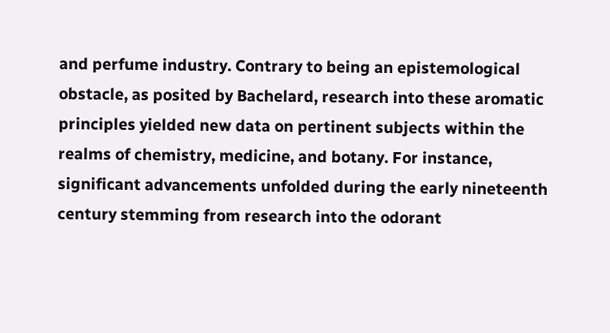and perfume industry. Contrary to being an epistemological obstacle, as posited by Bachelard, research into these aromatic principles yielded new data on pertinent subjects within the realms of chemistry, medicine, and botany. For instance, significant advancements unfolded during the early nineteenth century stemming from research into the odorant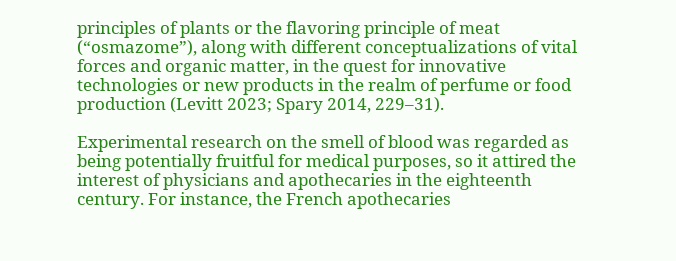principles of plants or the flavoring principle of meat (“osmazome”), along with different conceptualizations of vital forces and organic matter, in the quest for innovative technologies or new products in the realm of perfume or food production (Levitt 2023; Spary 2014, 229–31).

Experimental research on the smell of blood was regarded as being potentially fruitful for medical purposes, so it attired the interest of physicians and apothecaries in the eighteenth century. For instance, the French apothecaries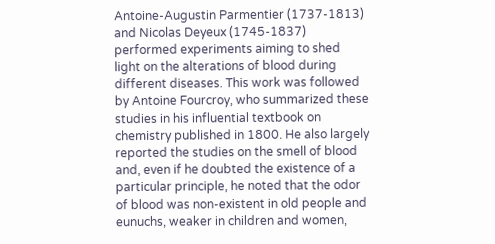Antoine-Augustin Parmentier (1737-1813) and Nicolas Deyeux (1745-1837) performed experiments aiming to shed light on the alterations of blood during different diseases. This work was followed by Antoine Fourcroy, who summarized these studies in his influential textbook on chemistry published in 1800. He also largely reported the studies on the smell of blood and, even if he doubted the existence of a particular principle, he noted that the odor of blood was non-existent in old people and eunuchs, weaker in children and women,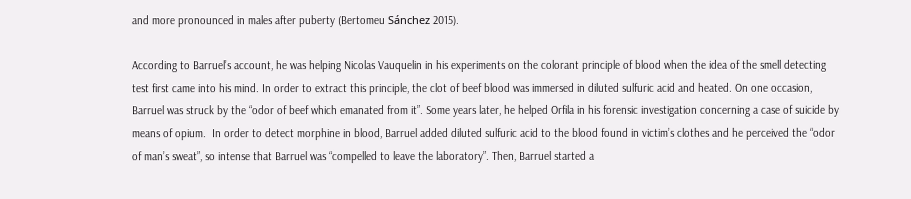and more pronounced in males after puberty (Bertomeu Sánchez 2015).

According to Barruel’s account, he was helping Nicolas Vauquelin in his experiments on the colorant principle of blood when the idea of the smell detecting test first came into his mind. In order to extract this principle, the clot of beef blood was immersed in diluted sulfuric acid and heated. On one occasion, Barruel was struck by the “odor of beef which emanated from it”. Some years later, he helped Orfila in his forensic investigation concerning a case of suicide by means of opium.  In order to detect morphine in blood, Barruel added diluted sulfuric acid to the blood found in victim’s clothes and he perceived the “odor of man’s sweat”, so intense that Barruel was “compelled to leave the laboratory”. Then, Barruel started a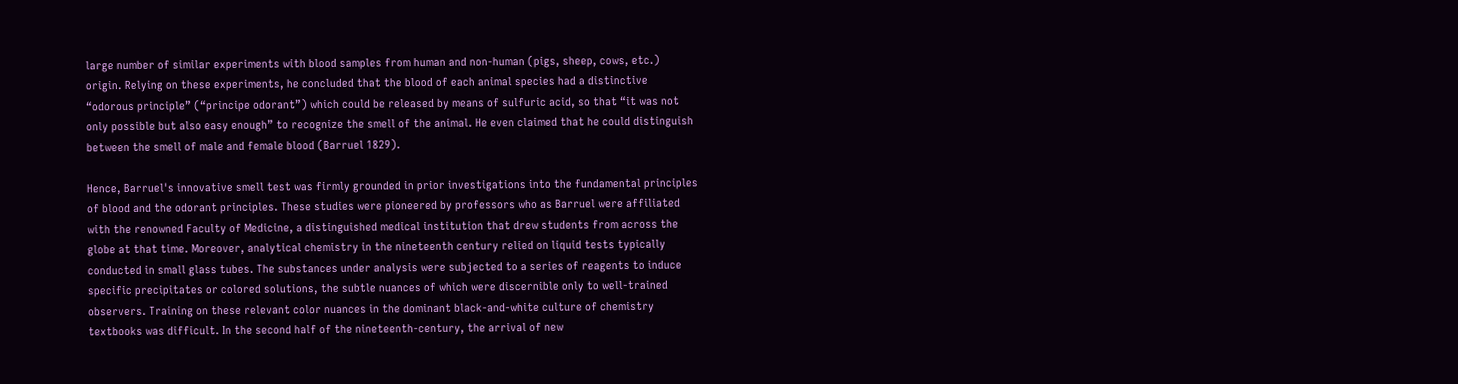large number of similar experiments with blood samples from human and non-human (pigs, sheep, cows, etc.) origin. Relying on these experiments, he concluded that the blood of each animal species had a distinctive “odorous principle” (“principe odorant”) which could be released by means of sulfuric acid, so that “it was not only possible but also easy enough” to recognize the smell of the animal. He even claimed that he could distinguish between the smell of male and female blood (Barruel 1829).

Hence, Barruel's innovative smell test was firmly grounded in prior investigations into the fundamental principles of blood and the odorant principles. These studies were pioneered by professors who as Barruel were affiliated with the renowned Faculty of Medicine, a distinguished medical institution that drew students from across the globe at that time. Moreover, analytical chemistry in the nineteenth century relied on liquid tests typically conducted in small glass tubes. The substances under analysis were subjected to a series of reagents to induce specific precipitates or colored solutions, the subtle nuances of which were discernible only to well-trained observers. Training on these relevant color nuances in the dominant black-and-white culture of chemistry textbooks was difficult. In the second half of the nineteenth-century, the arrival of new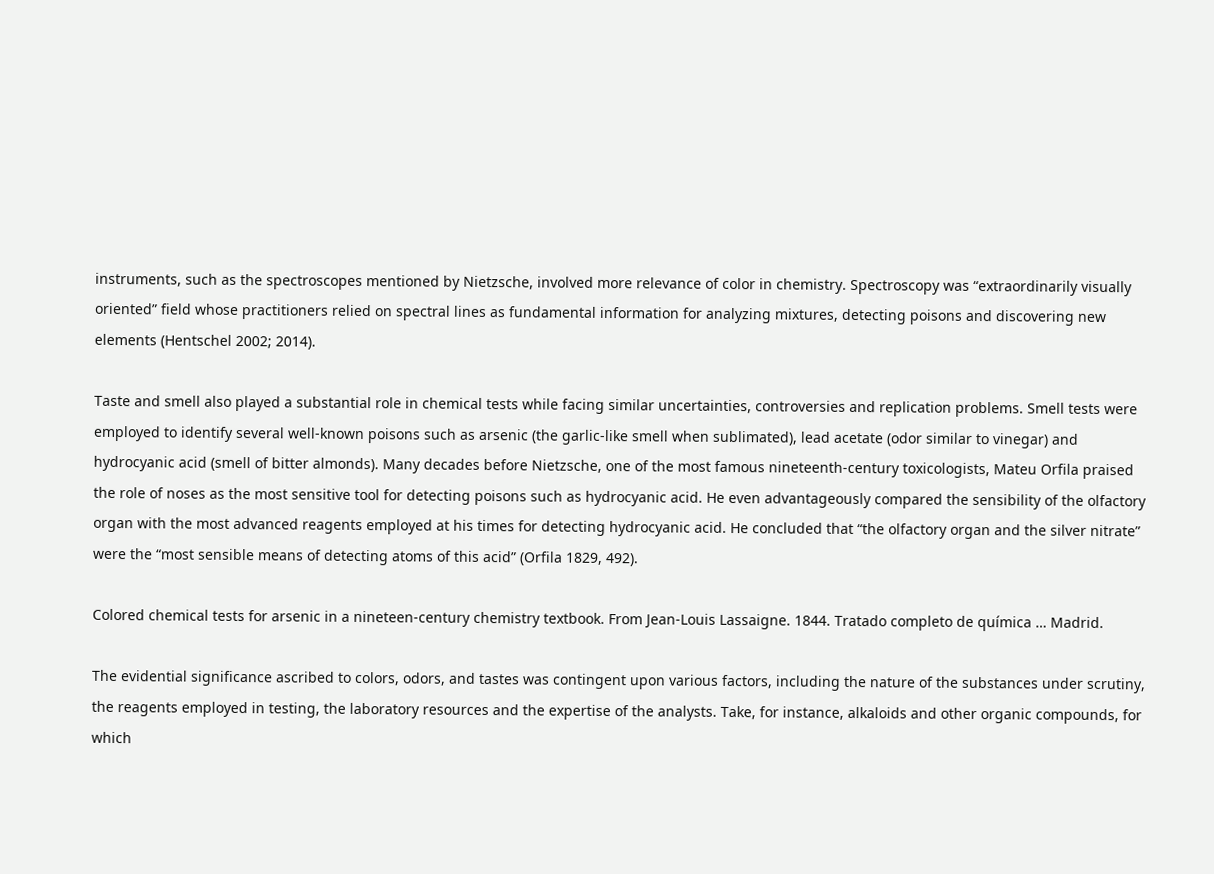instruments, such as the spectroscopes mentioned by Nietzsche, involved more relevance of color in chemistry. Spectroscopy was “extraordinarily visually oriented” field whose practitioners relied on spectral lines as fundamental information for analyzing mixtures, detecting poisons and discovering new elements (Hentschel 2002; 2014).

Taste and smell also played a substantial role in chemical tests while facing similar uncertainties, controversies and replication problems. Smell tests were employed to identify several well-known poisons such as arsenic (the garlic-like smell when sublimated), lead acetate (odor similar to vinegar) and hydrocyanic acid (smell of bitter almonds). Many decades before Nietzsche, one of the most famous nineteenth-century toxicologists, Mateu Orfila praised the role of noses as the most sensitive tool for detecting poisons such as hydrocyanic acid. He even advantageously compared the sensibility of the olfactory organ with the most advanced reagents employed at his times for detecting hydrocyanic acid. He concluded that “the olfactory organ and the silver nitrate” were the “most sensible means of detecting atoms of this acid” (Orfila 1829, 492).

Colored chemical tests for arsenic in a nineteen-century chemistry textbook. From Jean-Louis Lassaigne. 1844. Tratado completo de química … Madrid.

The evidential significance ascribed to colors, odors, and tastes was contingent upon various factors, including the nature of the substances under scrutiny, the reagents employed in testing, the laboratory resources and the expertise of the analysts. Take, for instance, alkaloids and other organic compounds, for which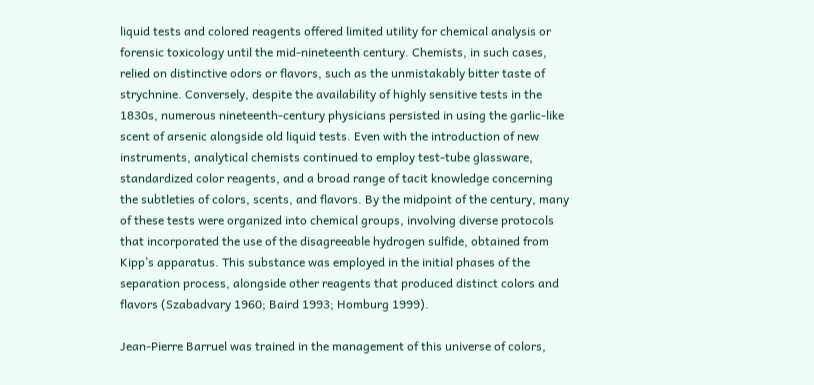liquid tests and colored reagents offered limited utility for chemical analysis or forensic toxicology until the mid-nineteenth century. Chemists, in such cases, relied on distinctive odors or flavors, such as the unmistakably bitter taste of strychnine. Conversely, despite the availability of highly sensitive tests in the 1830s, numerous nineteenth-century physicians persisted in using the garlic-like scent of arsenic alongside old liquid tests. Even with the introduction of new instruments, analytical chemists continued to employ test-tube glassware, standardized color reagents, and a broad range of tacit knowledge concerning the subtleties of colors, scents, and flavors. By the midpoint of the century, many of these tests were organized into chemical groups, involving diverse protocols that incorporated the use of the disagreeable hydrogen sulfide, obtained from Kipp’s apparatus. This substance was employed in the initial phases of the separation process, alongside other reagents that produced distinct colors and flavors (Szabadvary 1960; Baird 1993; Homburg 1999).

Jean-Pierre Barruel was trained in the management of this universe of colors,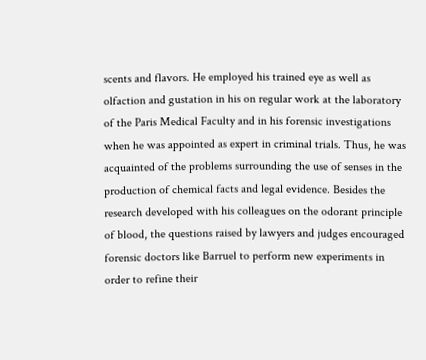scents and flavors. He employed his trained eye as well as olfaction and gustation in his on regular work at the laboratory of the Paris Medical Faculty and in his forensic investigations when he was appointed as expert in criminal trials. Thus, he was acquainted of the problems surrounding the use of senses in the production of chemical facts and legal evidence. Besides the research developed with his colleagues on the odorant principle of blood, the questions raised by lawyers and judges encouraged forensic doctors like Barruel to perform new experiments in order to refine their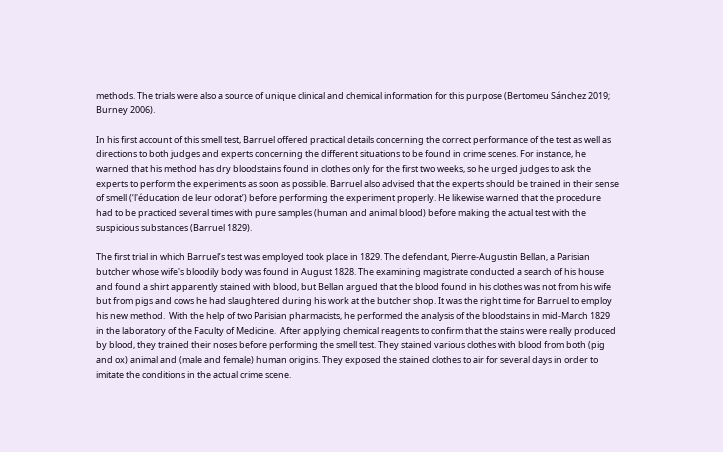methods. The trials were also a source of unique clinical and chemical information for this purpose (Bertomeu Sánchez 2019; Burney 2006).

In his first account of this smell test, Barruel offered practical details concerning the correct performance of the test as well as directions to both judges and experts concerning the different situations to be found in crime scenes. For instance, he warned that his method has dry bloodstains found in clothes only for the first two weeks, so he urged judges to ask the experts to perform the experiments as soon as possible. Barruel also advised that the experts should be trained in their sense of smell (‘l'éducation de leur odorat’) before performing the experiment properly. He likewise warned that the procedure had to be practiced several times with pure samples (human and animal blood) before making the actual test with the suspicious substances (Barruel 1829).

The first trial in which Barruel’s test was employed took place in 1829. The defendant, Pierre-Augustin Bellan, a Parisian butcher whose wife's bloodily body was found in August 1828. The examining magistrate conducted a search of his house and found a shirt apparently stained with blood, but Bellan argued that the blood found in his clothes was not from his wife but from pigs and cows he had slaughtered during his work at the butcher shop. It was the right time for Barruel to employ his new method.  With the help of two Parisian pharmacists, he performed the analysis of the bloodstains in mid-March 1829 in the laboratory of the Faculty of Medicine.  After applying chemical reagents to confirm that the stains were really produced by blood, they trained their noses before performing the smell test. They stained various clothes with blood from both (pig and ox) animal and (male and female) human origins. They exposed the stained clothes to air for several days in order to imitate the conditions in the actual crime scene.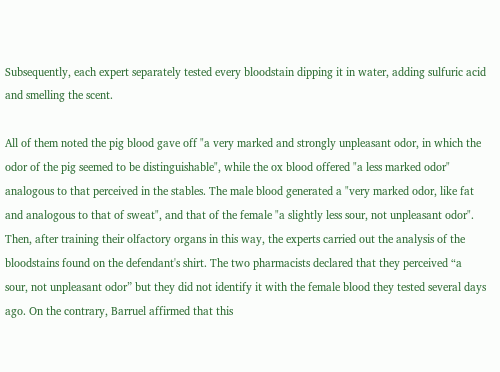Subsequently, each expert separately tested every bloodstain dipping it in water, adding sulfuric acid and smelling the scent.

All of them noted the pig blood gave off "a very marked and strongly unpleasant odor, in which the odor of the pig seemed to be distinguishable", while the ox blood offered "a less marked odor" analogous to that perceived in the stables. The male blood generated a "very marked odor, like fat and analogous to that of sweat", and that of the female "a slightly less sour, not unpleasant odor". Then, after training their olfactory organs in this way, the experts carried out the analysis of the bloodstains found on the defendant's shirt. The two pharmacists declared that they perceived “a sour, not unpleasant odor” but they did not identify it with the female blood they tested several days ago. On the contrary, Barruel affirmed that this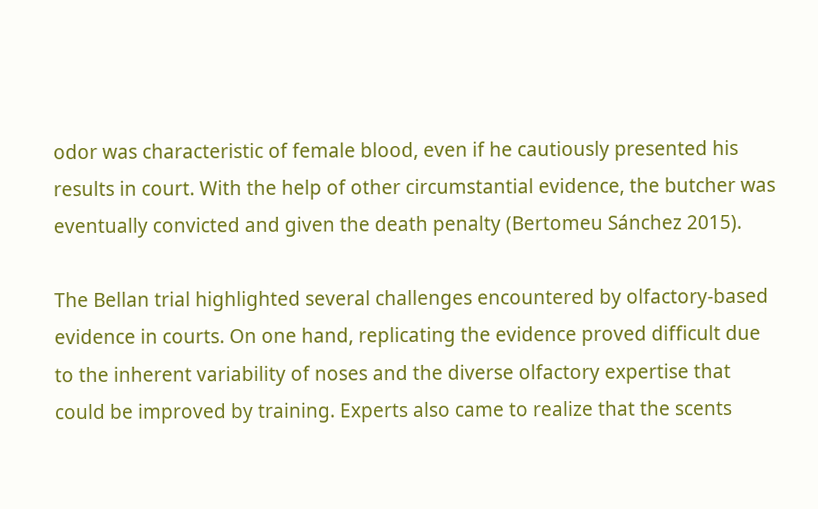odor was characteristic of female blood, even if he cautiously presented his results in court. With the help of other circumstantial evidence, the butcher was eventually convicted and given the death penalty (Bertomeu Sánchez 2015).

The Bellan trial highlighted several challenges encountered by olfactory-based evidence in courts. On one hand, replicating the evidence proved difficult due to the inherent variability of noses and the diverse olfactory expertise that could be improved by training. Experts also came to realize that the scents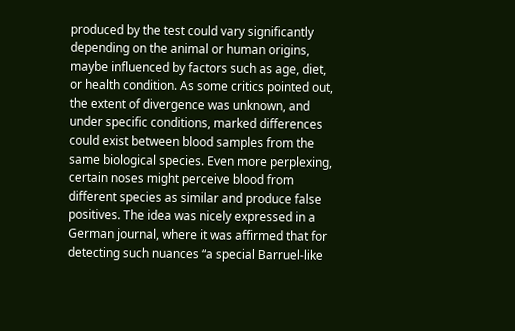produced by the test could vary significantly depending on the animal or human origins, maybe influenced by factors such as age, diet, or health condition. As some critics pointed out, the extent of divergence was unknown, and under specific conditions, marked differences could exist between blood samples from the same biological species. Even more perplexing, certain noses might perceive blood from different species as similar and produce false positives. The idea was nicely expressed in a German journal, where it was affirmed that for detecting such nuances “a special Barruel-like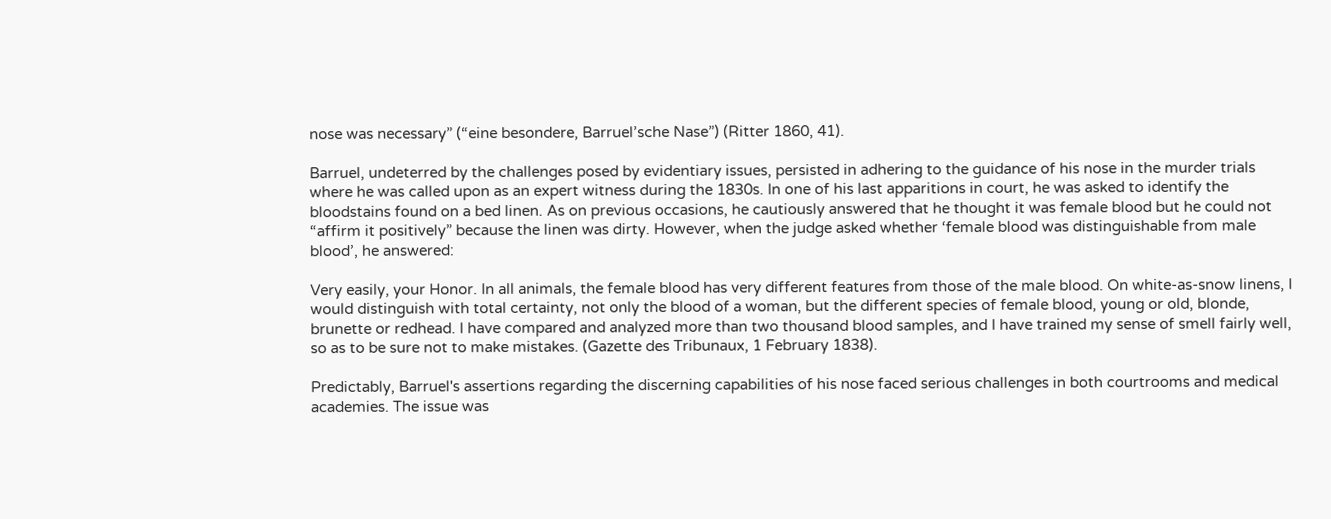nose was necessary” (“eine besondere, Barruel’sche Nase”) (Ritter 1860, 41).

Barruel, undeterred by the challenges posed by evidentiary issues, persisted in adhering to the guidance of his nose in the murder trials where he was called upon as an expert witness during the 1830s. In one of his last apparitions in court, he was asked to identify the bloodstains found on a bed linen. As on previous occasions, he cautiously answered that he thought it was female blood but he could not “affirm it positively” because the linen was dirty. However, when the judge asked whether ‘female blood was distinguishable from male blood’, he answered:

Very easily, your Honor. In all animals, the female blood has very different features from those of the male blood. On white-as-snow linens, I would distinguish with total certainty, not only the blood of a woman, but the different species of female blood, young or old, blonde, brunette or redhead. I have compared and analyzed more than two thousand blood samples, and I have trained my sense of smell fairly well, so as to be sure not to make mistakes. (Gazette des Tribunaux, 1 February 1838).

Predictably, Barruel's assertions regarding the discerning capabilities of his nose faced serious challenges in both courtrooms and medical academies. The issue was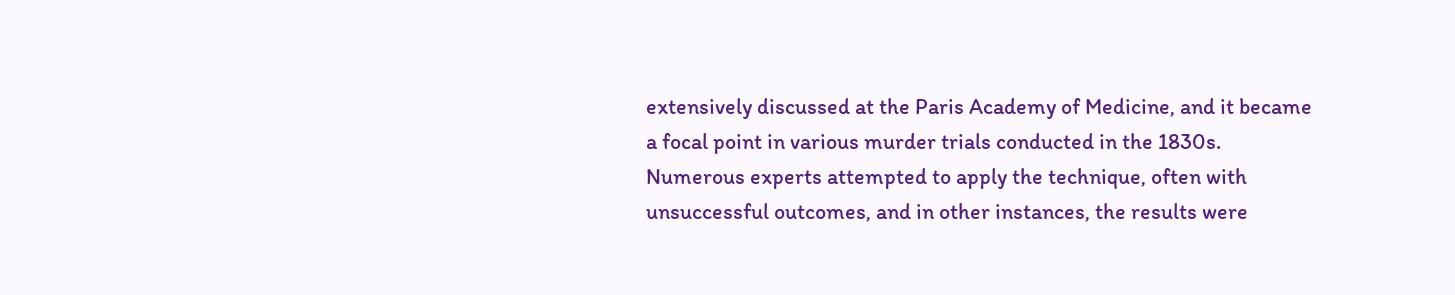extensively discussed at the Paris Academy of Medicine, and it became a focal point in various murder trials conducted in the 1830s. Numerous experts attempted to apply the technique, often with unsuccessful outcomes, and in other instances, the results were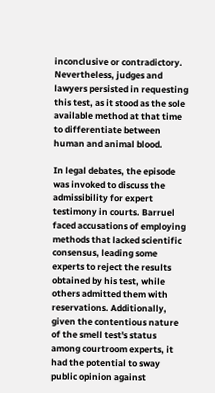inconclusive or contradictory. Nevertheless, judges and lawyers persisted in requesting this test, as it stood as the sole available method at that time to differentiate between human and animal blood.

In legal debates, the episode was invoked to discuss the admissibility for expert testimony in courts. Barruel faced accusations of employing methods that lacked scientific consensus, leading some experts to reject the results obtained by his test, while others admitted them with reservations. Additionally, given the contentious nature of the smell test's status among courtroom experts, it had the potential to sway public opinion against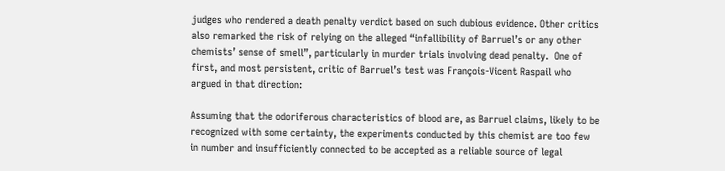judges who rendered a death penalty verdict based on such dubious evidence. Other critics also remarked the risk of relying on the alleged “infallibility of Barruel’s or any other chemists’ sense of smell”, particularly in murder trials involving dead penalty.  One of first, and most persistent, critic of Barruel’s test was François-Vicent Raspail who argued in that direction:

Assuming that the odoriferous characteristics of blood are, as Barruel claims, likely to be recognized with some certainty, the experiments conducted by this chemist are too few in number and insufficiently connected to be accepted as a reliable source of legal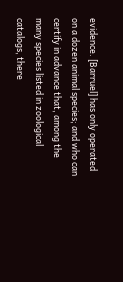evidence. [Barruel] has only operated on a dozen animal species; and who can certify in advance that, among the many species listed in zoological catalogs, there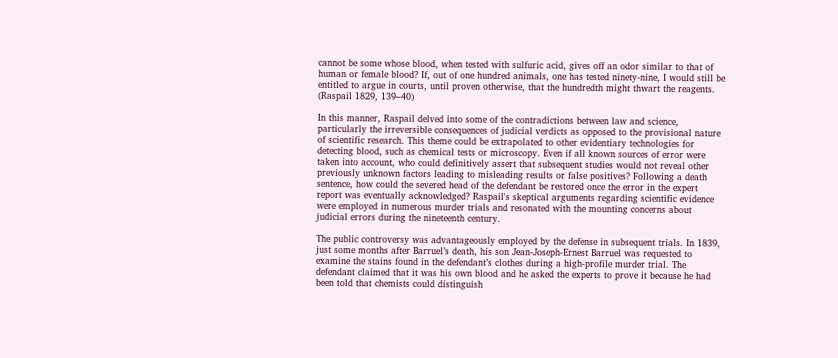cannot be some whose blood, when tested with sulfuric acid, gives off an odor similar to that of human or female blood? If, out of one hundred animals, one has tested ninety-nine, I would still be entitled to argue in courts, until proven otherwise, that the hundredth might thwart the reagents. (Raspail 1829, 139–40)

In this manner, Raspail delved into some of the contradictions between law and science, particularly the irreversible consequences of judicial verdicts as opposed to the provisional nature of scientific research. This theme could be extrapolated to other evidentiary technologies for detecting blood, such as chemical tests or microscopy. Even if all known sources of error were taken into account, who could definitively assert that subsequent studies would not reveal other previously unknown factors leading to misleading results or false positives? Following a death sentence, how could the severed head of the defendant be restored once the error in the expert report was eventually acknowledged? Raspail's skeptical arguments regarding scientific evidence were employed in numerous murder trials and resonated with the mounting concerns about judicial errors during the nineteenth century.

The public controversy was advantageously employed by the defense in subsequent trials. In 1839, just some months after Barruel’s death, his son Jean-Joseph-Ernest Barruel was requested to examine the stains found in the defendant’s clothes during a high-profile murder trial. The defendant claimed that it was his own blood and he asked the experts to prove it because he had been told that chemists could distinguish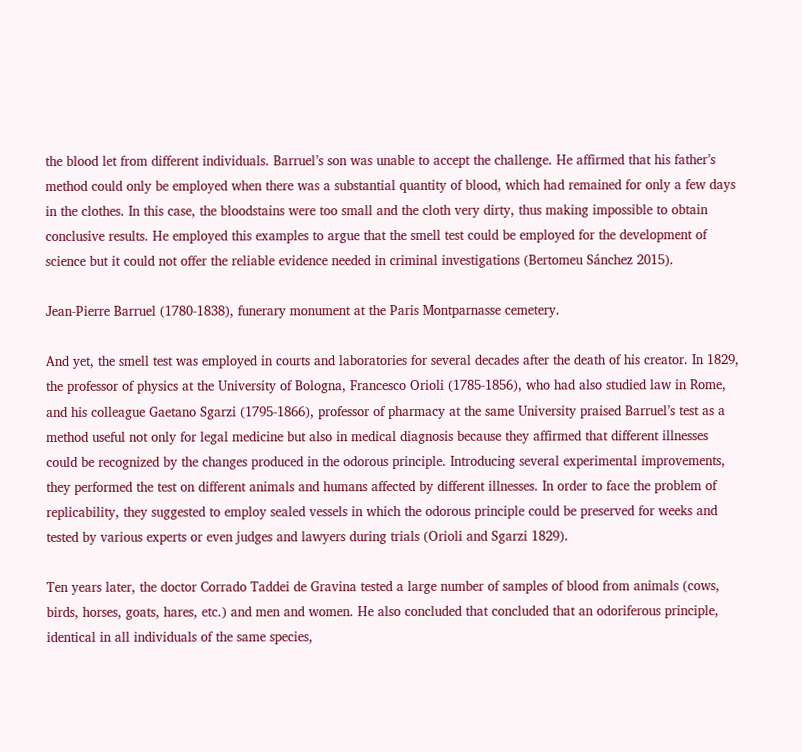the blood let from different individuals. Barruel’s son was unable to accept the challenge. He affirmed that his father’s method could only be employed when there was a substantial quantity of blood, which had remained for only a few days in the clothes. In this case, the bloodstains were too small and the cloth very dirty, thus making impossible to obtain conclusive results. He employed this examples to argue that the smell test could be employed for the development of science but it could not offer the reliable evidence needed in criminal investigations (Bertomeu Sánchez 2015).

Jean-Pierre Barruel (1780-1838), funerary monument at the Paris Montparnasse cemetery.

And yet, the smell test was employed in courts and laboratories for several decades after the death of his creator. In 1829, the professor of physics at the University of Bologna, Francesco Orioli (1785-1856), who had also studied law in Rome, and his colleague Gaetano Sgarzi (1795-1866), professor of pharmacy at the same University praised Barruel’s test as a method useful not only for legal medicine but also in medical diagnosis because they affirmed that different illnesses could be recognized by the changes produced in the odorous principle. Introducing several experimental improvements, they performed the test on different animals and humans affected by different illnesses. In order to face the problem of replicability, they suggested to employ sealed vessels in which the odorous principle could be preserved for weeks and tested by various experts or even judges and lawyers during trials (Orioli and Sgarzi 1829).

Ten years later, the doctor Corrado Taddei de Gravina tested a large number of samples of blood from animals (cows, birds, horses, goats, hares, etc.) and men and women. He also concluded that concluded that an odoriferous principle, identical in all individuals of the same species,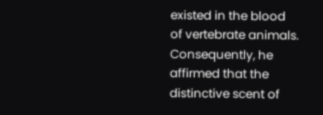existed in the blood of vertebrate animals. Consequently, he affirmed that the distinctive scent of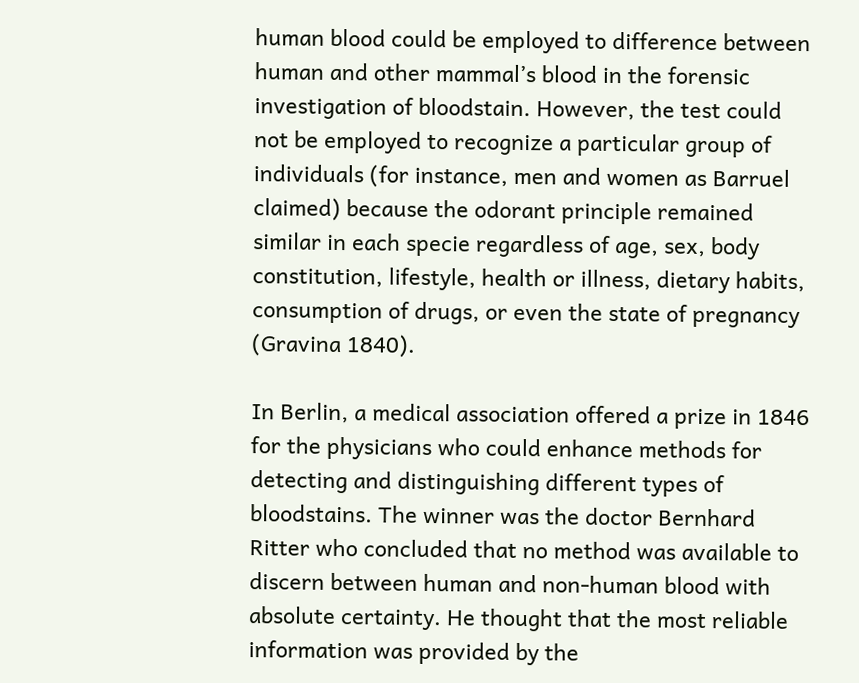human blood could be employed to difference between human and other mammal’s blood in the forensic investigation of bloodstain. However, the test could not be employed to recognize a particular group of individuals (for instance, men and women as Barruel claimed) because the odorant principle remained similar in each specie regardless of age, sex, body constitution, lifestyle, health or illness, dietary habits, consumption of drugs, or even the state of pregnancy (Gravina 1840).

In Berlin, a medical association offered a prize in 1846 for the physicians who could enhance methods for detecting and distinguishing different types of bloodstains. The winner was the doctor Bernhard Ritter who concluded that no method was available to discern between human and non-human blood with absolute certainty. He thought that the most reliable information was provided by the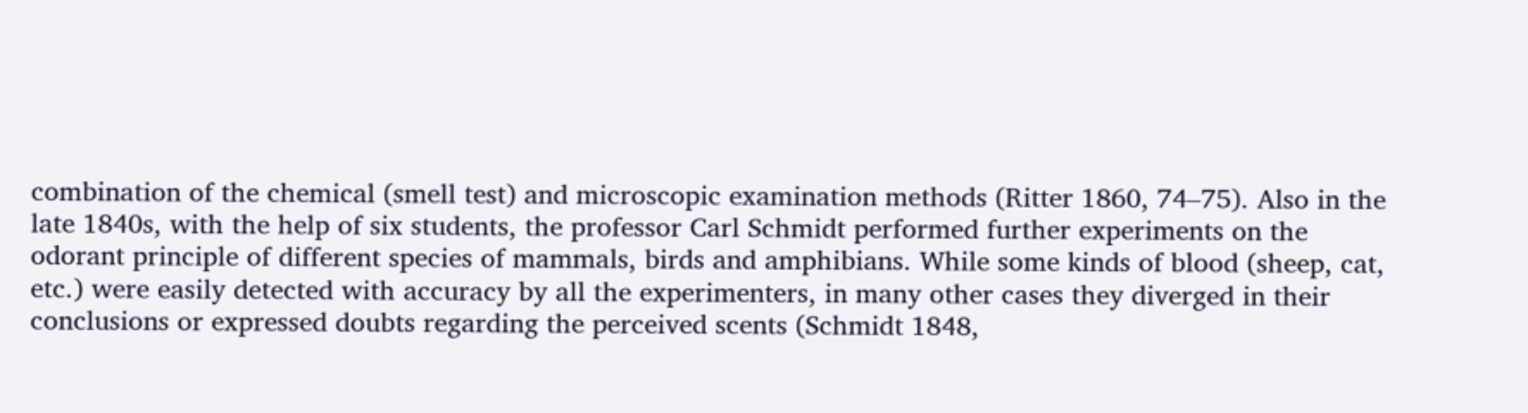combination of the chemical (smell test) and microscopic examination methods (Ritter 1860, 74–75). Also in the late 1840s, with the help of six students, the professor Carl Schmidt performed further experiments on the odorant principle of different species of mammals, birds and amphibians. While some kinds of blood (sheep, cat, etc.) were easily detected with accuracy by all the experimenters, in many other cases they diverged in their conclusions or expressed doubts regarding the perceived scents (Schmidt 1848,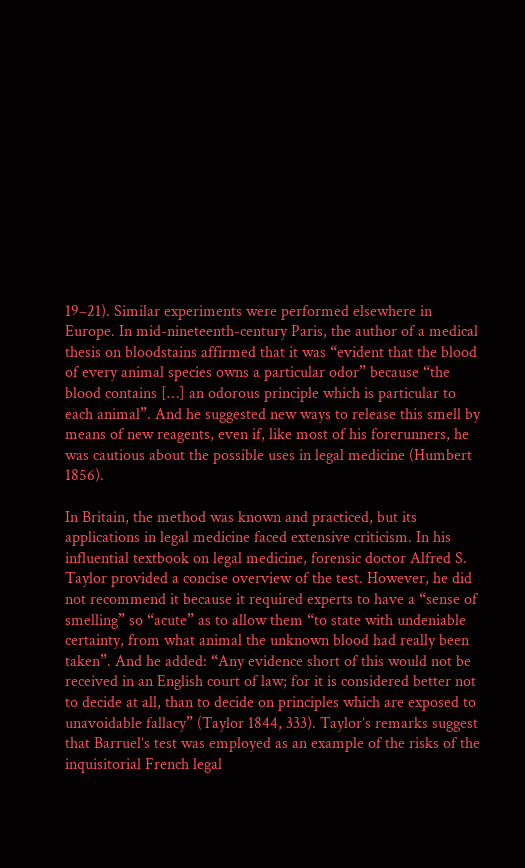19–21). Similar experiments were performed elsewhere in Europe. In mid-nineteenth-century Paris, the author of a medical thesis on bloodstains affirmed that it was “evident that the blood of every animal species owns a particular odor” because “the blood contains […] an odorous principle which is particular to each animal”. And he suggested new ways to release this smell by means of new reagents, even if, like most of his forerunners, he was cautious about the possible uses in legal medicine (Humbert 1856).

In Britain, the method was known and practiced, but its applications in legal medicine faced extensive criticism. In his influential textbook on legal medicine, forensic doctor Alfred S. Taylor provided a concise overview of the test. However, he did not recommend it because it required experts to have a “sense of smelling” so “acute” as to allow them “to state with undeniable certainty, from what animal the unknown blood had really been taken”. And he added: “Any evidence short of this would not be received in an English court of law; for it is considered better not to decide at all, than to decide on principles which are exposed to unavoidable fallacy” (Taylor 1844, 333). Taylor’s remarks suggest that Barruel’s test was employed as an example of the risks of the inquisitorial French legal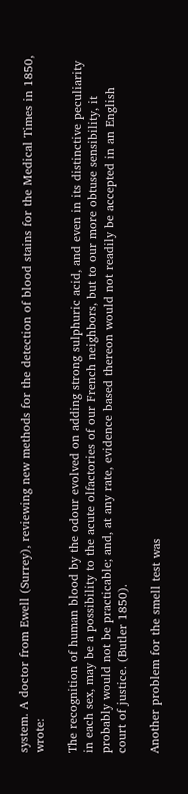system. A doctor from Ewell (Surrey), reviewing new methods for the detection of blood stains for the Medical Times in 1850, wrote:

The recognition of human blood by the odour evolved on adding strong sulphuric acid, and even in its distinctive peculiarity in each sex, may be a possibility to the acute olfactories of our French neighbors, but to our more obtuse sensibility, it probably would not be practicable; and, at any rate, evidence based thereon would not readily be accepted in an English court of justice. (Butler 1850).

Another problem for the smell test was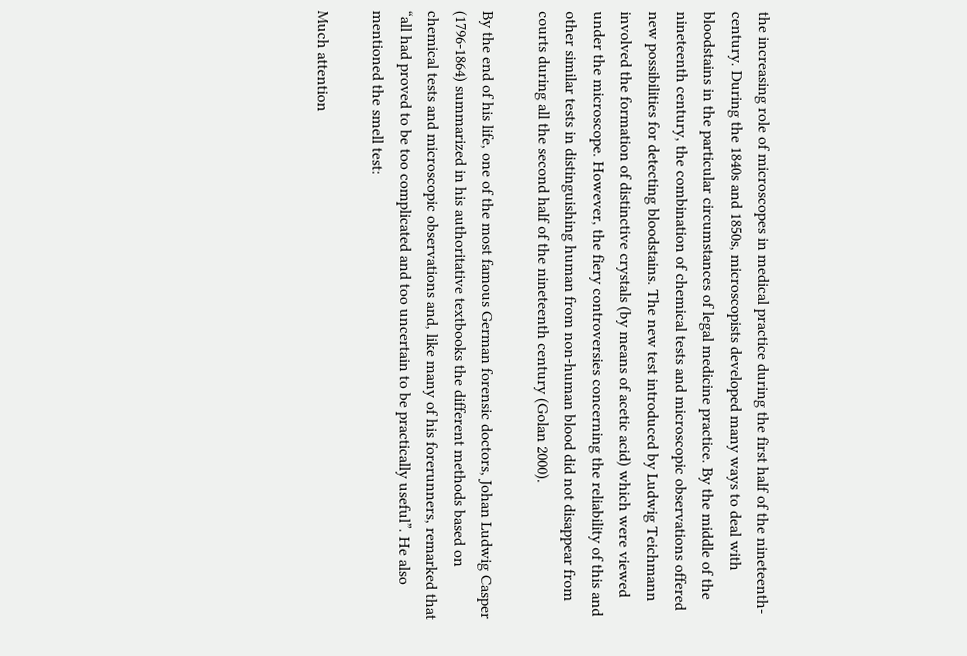the increasing role of microscopes in medical practice during the first half of the nineteenth-century. During the 1840s and 1850s, microscopists developed many ways to deal with bloodstains in the particular circumstances of legal medicine practice. By the middle of the nineteenth century, the combination of chemical tests and microscopic observations offered new possibilities for detecting bloodstains. The new test introduced by Ludwig Teichmann involved the formation of distinctive crystals (by means of acetic acid) which were viewed under the microscope. However, the fiery controversies concerning the reliability of this and other similar tests in distinguishing human from non-human blood did not disappear from courts during all the second half of the nineteenth century (Golan 2000).

By the end of his life, one of the most famous German forensic doctors, Johan Ludwig Casper (1796-1864) summarized in his authoritative textbooks the different methods based on chemical tests and microscopic observations and, like many of his forerunners, remarked that “all had proved to be too complicated and too uncertain to be practically useful”. He also mentioned the smell test:

Much attention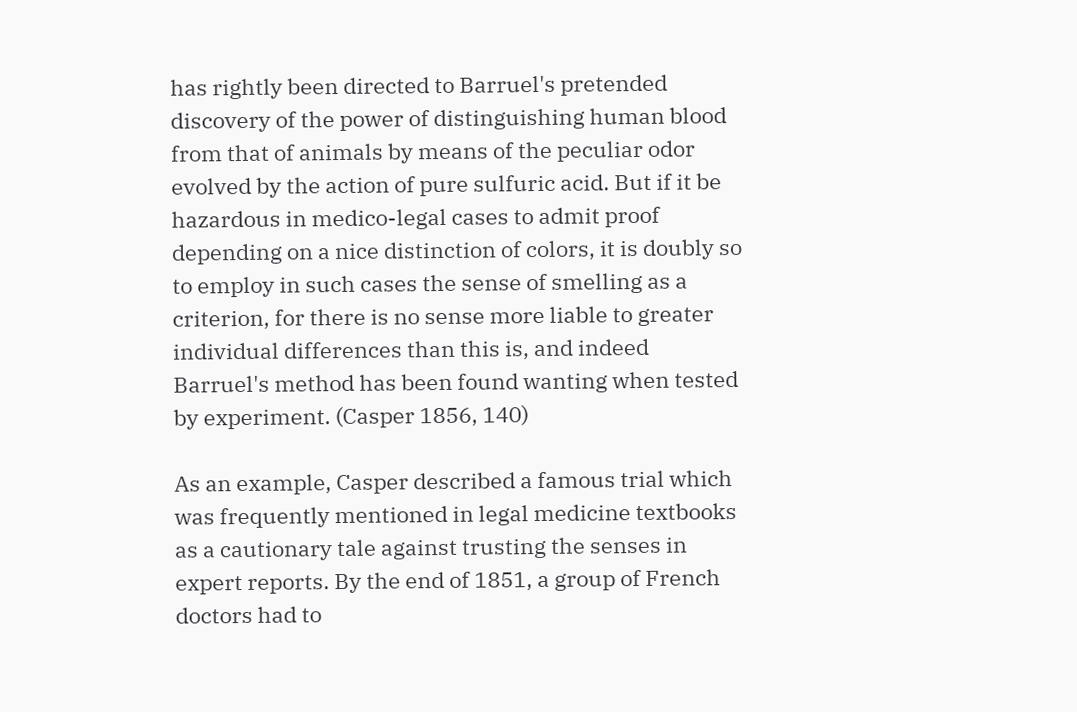has rightly been directed to Barruel's pretended discovery of the power of distinguishing human blood from that of animals by means of the peculiar odor evolved by the action of pure sulfuric acid. But if it be hazardous in medico-legal cases to admit proof depending on a nice distinction of colors, it is doubly so to employ in such cases the sense of smelling as a criterion, for there is no sense more liable to greater individual differences than this is, and indeed Barruel's method has been found wanting when tested by experiment. (Casper 1856, 140)

As an example, Casper described a famous trial which was frequently mentioned in legal medicine textbooks as a cautionary tale against trusting the senses in expert reports. By the end of 1851, a group of French doctors had to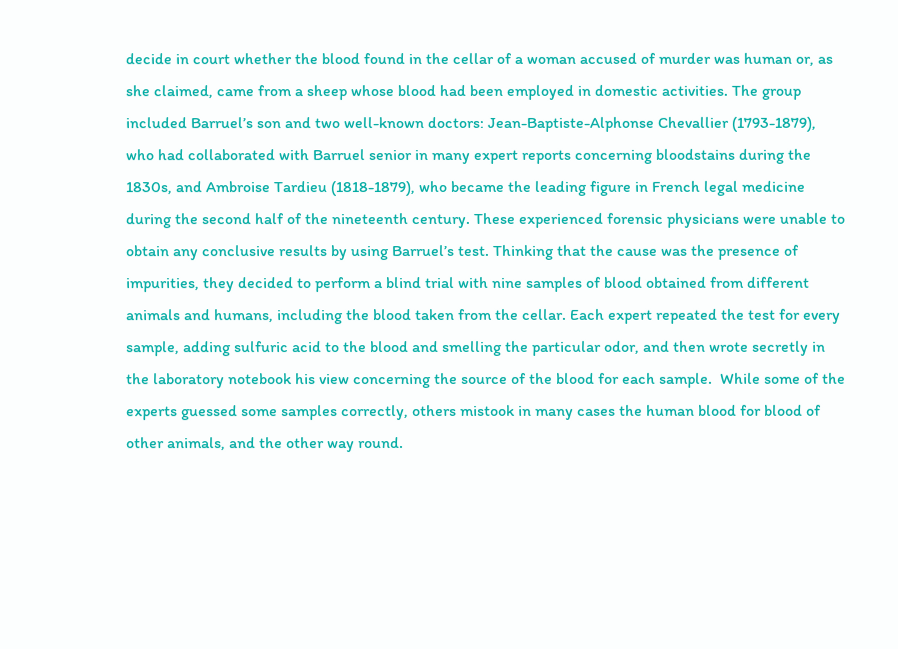decide in court whether the blood found in the cellar of a woman accused of murder was human or, as she claimed, came from a sheep whose blood had been employed in domestic activities. The group included Barruel’s son and two well-known doctors: Jean-Baptiste-Alphonse Chevallier (1793-1879), who had collaborated with Barruel senior in many expert reports concerning bloodstains during the 1830s, and Ambroise Tardieu (1818-1879), who became the leading figure in French legal medicine during the second half of the nineteenth century. These experienced forensic physicians were unable to obtain any conclusive results by using Barruel’s test. Thinking that the cause was the presence of impurities, they decided to perform a blind trial with nine samples of blood obtained from different animals and humans, including the blood taken from the cellar. Each expert repeated the test for every sample, adding sulfuric acid to the blood and smelling the particular odor, and then wrote secretly in the laboratory notebook his view concerning the source of the blood for each sample.  While some of the experts guessed some samples correctly, others mistook in many cases the human blood for blood of other animals, and the other way round.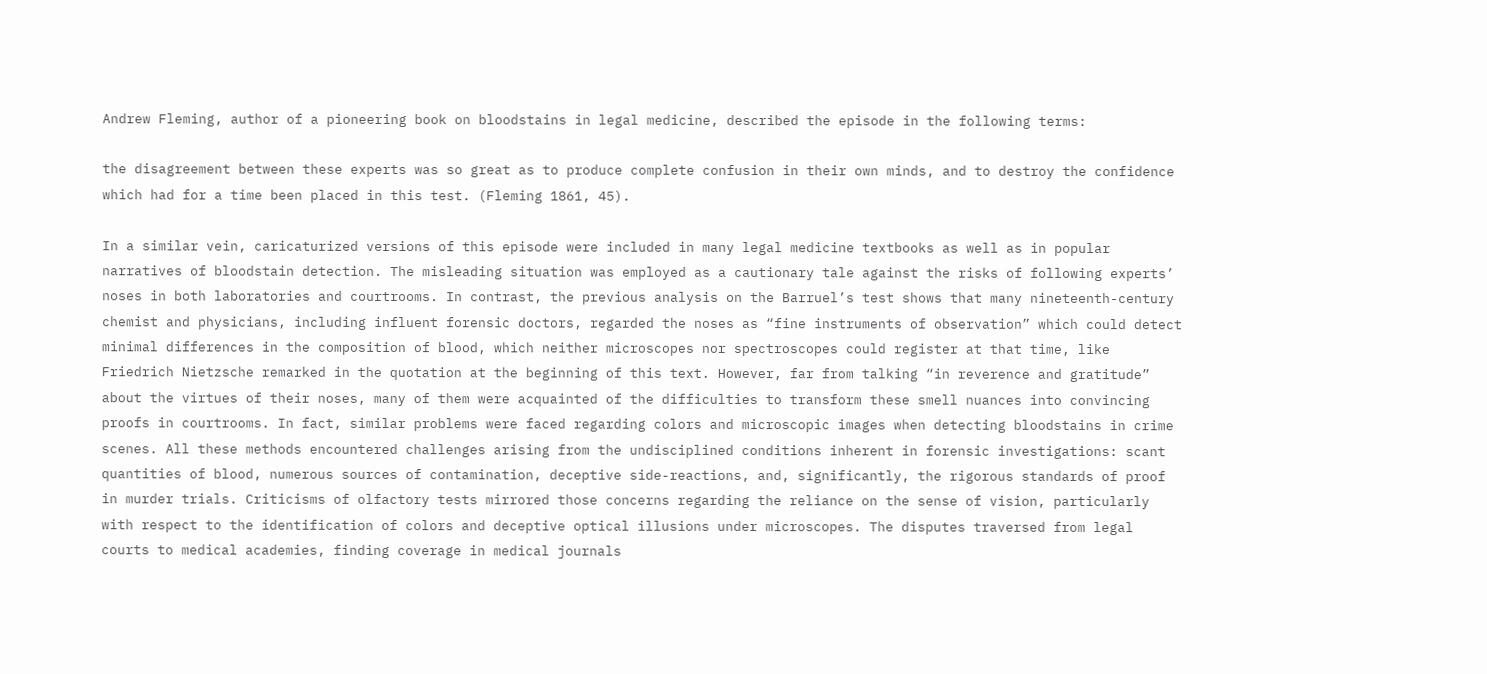Andrew Fleming, author of a pioneering book on bloodstains in legal medicine, described the episode in the following terms:

the disagreement between these experts was so great as to produce complete confusion in their own minds, and to destroy the confidence which had for a time been placed in this test. (Fleming 1861, 45).

In a similar vein, caricaturized versions of this episode were included in many legal medicine textbooks as well as in popular narratives of bloodstain detection. The misleading situation was employed as a cautionary tale against the risks of following experts’ noses in both laboratories and courtrooms. In contrast, the previous analysis on the Barruel’s test shows that many nineteenth-century chemist and physicians, including influent forensic doctors, regarded the noses as “fine instruments of observation” which could detect minimal differences in the composition of blood, which neither microscopes nor spectroscopes could register at that time, like Friedrich Nietzsche remarked in the quotation at the beginning of this text. However, far from talking “in reverence and gratitude” about the virtues of their noses, many of them were acquainted of the difficulties to transform these smell nuances into convincing proofs in courtrooms. In fact, similar problems were faced regarding colors and microscopic images when detecting bloodstains in crime scenes. All these methods encountered challenges arising from the undisciplined conditions inherent in forensic investigations: scant quantities of blood, numerous sources of contamination, deceptive side-reactions, and, significantly, the rigorous standards of proof in murder trials. Criticisms of olfactory tests mirrored those concerns regarding the reliance on the sense of vision, particularly with respect to the identification of colors and deceptive optical illusions under microscopes. The disputes traversed from legal courts to medical academies, finding coverage in medical journals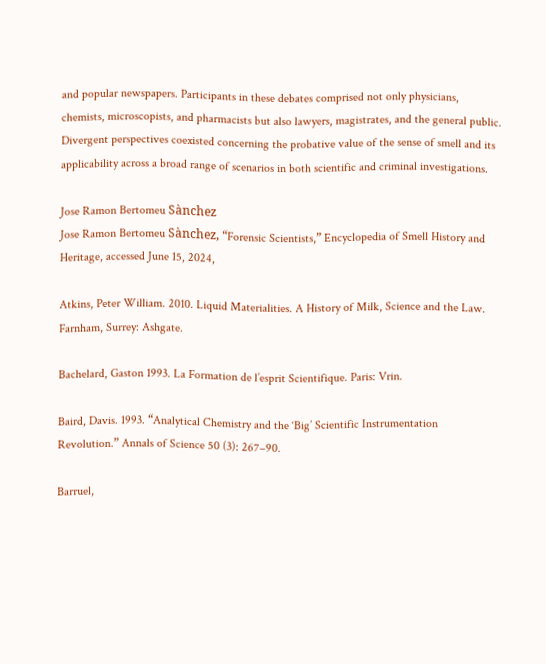and popular newspapers. Participants in these debates comprised not only physicians, chemists, microscopists, and pharmacists but also lawyers, magistrates, and the general public. Divergent perspectives coexisted concerning the probative value of the sense of smell and its applicability across a broad range of scenarios in both scientific and criminal investigations.

Jose Ramon Bertomeu Sànchez
Jose Ramon Bertomeu Sànchez, “Forensic Scientists,” Encyclopedia of Smell History and Heritage, accessed June 15, 2024,

Atkins, Peter William. 2010. Liquid Materialities. A History of Milk, Science and the Law. Farnham, Surrey: Ashgate.

Bachelard, Gaston 1993. La Formation de l’esprit Scientifique. Paris: Vrin.

Baird, Davis. 1993. “Analytical Chemistry and the ‘Big’ Scientific Instrumentation Revolution.” Annals of Science 50 (3): 267–90.

Barruel,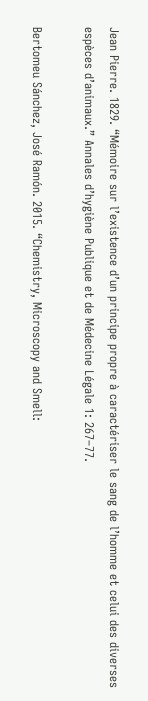Jean Pierre. 1829. “Mémoire sur l’existence d’un principe propre à caractériser le sang de l’homme et celui des diverses espèces d’animaux.” Annales d’hygiène Publique et de Médecine Légale 1: 267–77.

Bertomeu Sánchez, José Ramón. 2015. “Chemistry, Microscopy and Smell: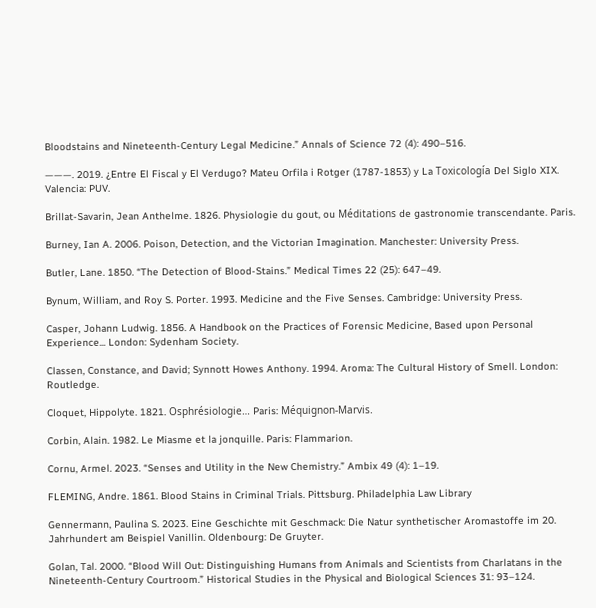Bloodstains and Nineteenth-Century Legal Medicine.” Annals of Science 72 (4): 490–516.

———. 2019. ¿Entre El Fiscal y El Verdugo? Mateu Orfila i Rotger (1787-1853) y La Toxicología Del Siglo XIX. Valencia: PUV.

Brillat-Savarin, Jean Anthelme. 1826. Physiologie du gout, ou Méditations de gastronomie transcendante. Paris.

Burney, Ian A. 2006. Poison, Detection, and the Victorian Imagination. Manchester: University Press.

Butler, Lane. 1850. “The Detection of Blood-Stains.” Medical Times 22 (25): 647–49.

Bynum, William, and Roy S. Porter. 1993. Medicine and the Five Senses. Cambridge: University Press.

Casper, Johann Ludwig. 1856. A Handbook on the Practices of Forensic Medicine, Based upon Personal Experience... London: Sydenham Society.

Classen, Constance, and David; Synnott Howes Anthony. 1994. Aroma: The Cultural History of Smell. London: Routledge.

Cloquet, Hippolyte. 1821. Osphrésiologie… Paris: Méquignon-Marvis.

Corbin, Alain. 1982. Le Miasme et la jonquille. Paris: Flammarion.

Cornu, Armel. 2023. “Senses and Utility in the New Chemistry.” Ambix 49 (4): 1–19.

FLEMING, Andre. 1861. Blood Stains in Criminal Trials. Pittsburg. Philadelphia Law Library

Gennermann, Paulina S. 2023. Eine Geschichte mit Geschmack: Die Natur synthetischer Aromastoffe im 20. Jahrhundert am Beispiel Vanillin. Oldenbourg: De Gruyter.

Golan, Tal. 2000. “Blood Will Out: Distinguishing Humans from Animals and Scientists from Charlatans in the Nineteenth-Century Courtroom.” Historical Studies in the Physical and Biological Sciences 31: 93–124.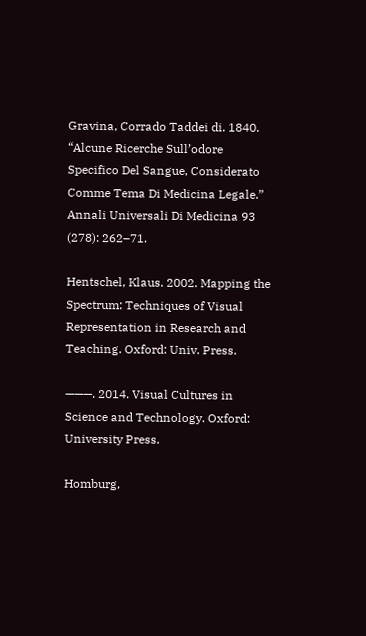Gravina, Corrado Taddei di. 1840. “Alcune Ricerche Sull’odore Specifico Del Sangue, Considerato Comme Tema Di Medicina Legale.” Annali Universali Di Medicina 93 (278): 262–71.

Hentschel, Klaus. 2002. Mapping the Spectrum: Techniques of Visual Representation in Research and Teaching. Oxford: Univ. Press.

———. 2014. Visual Cultures in Science and Technology. Oxford: University Press.

Homburg,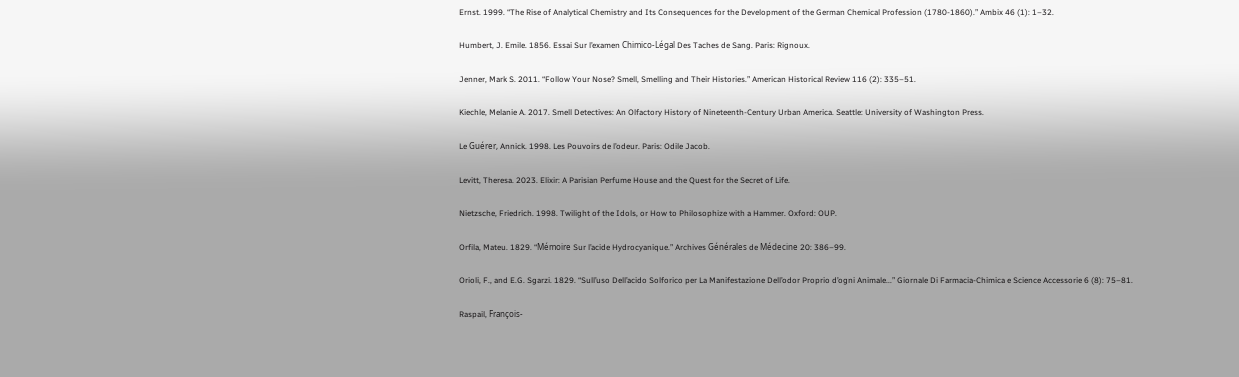Ernst. 1999. “The Rise of Analytical Chemistry and Its Consequences for the Development of the German Chemical Profession (1780-1860).” Ambix 46 (1): 1–32.

Humbert, J. Emile. 1856. Essai Sur l’examen Chimico-Légal Des Taches de Sang. Paris: Rignoux.

Jenner, Mark S. 2011. “Follow Your Nose? Smell, Smelling and Their Histories.” American Historical Review 116 (2): 335–51.

Kiechle, Melanie A. 2017. Smell Detectives: An Olfactory History of Nineteenth-Century Urban America. Seattle: University of Washington Press.

Le Guérer, Annick. 1998. Les Pouvoirs de l’odeur. Paris: Odile Jacob.

Levitt, Theresa. 2023. Elixir: A Parisian Perfume House and the Quest for the Secret of Life.

Nietzsche, Friedrich. 1998. Twilight of the Idols, or How to Philosophize with a Hammer. Oxford: OUP.

Orfila, Mateu. 1829. “Mémoire Sur l’acide Hydrocyanique.” Archives Générales de Médecine 20: 386–99.

Orioli, F., and E.G. Sgarzi. 1829. “Sull’uso Dell’acido Solforico per La Manifestazione Dell’odor Proprio d’ogni Animale...” Giornale Di Farmacia-Chimica e Science Accessorie 6 (8): 75–81.

Raspail, François-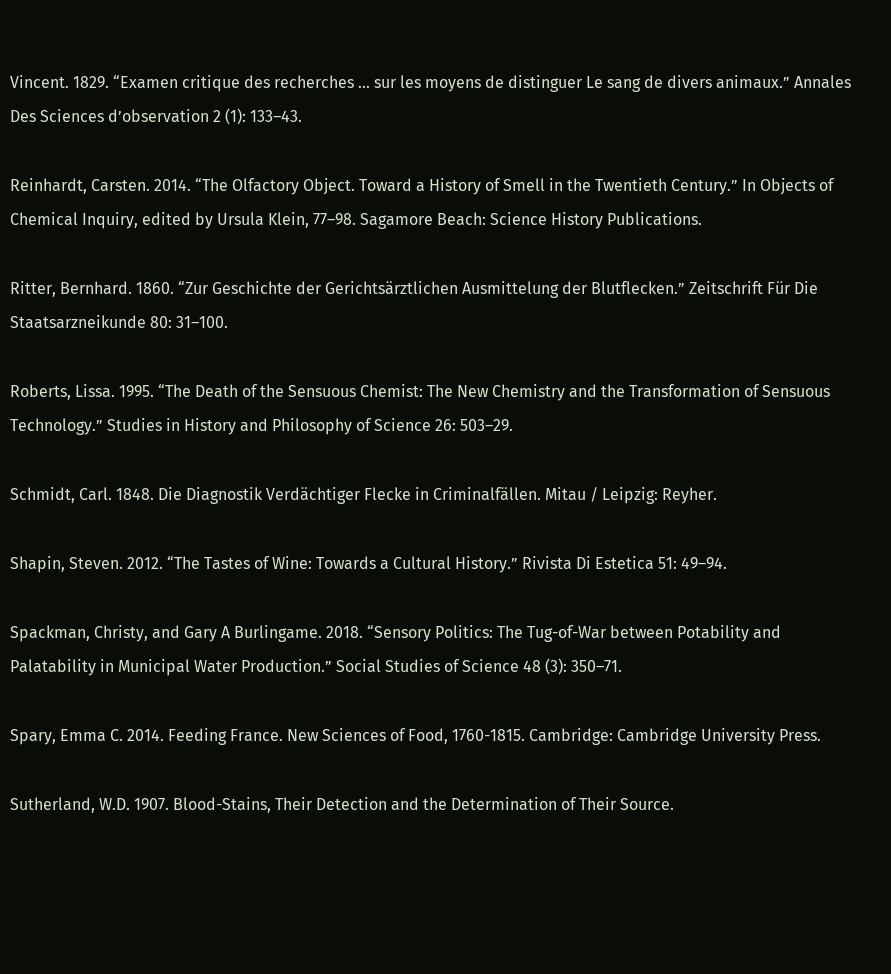Vincent. 1829. “Examen critique des recherches ... sur les moyens de distinguer Le sang de divers animaux.” Annales Des Sciences d’observation 2 (1): 133–43.

Reinhardt, Carsten. 2014. “The Olfactory Object. Toward a History of Smell in the Twentieth Century.” In Objects of Chemical Inquiry, edited by Ursula Klein, 77–98. Sagamore Beach: Science History Publications.

Ritter, Bernhard. 1860. “Zur Geschichte der Gerichtsärztlichen Ausmittelung der Blutflecken.” Zeitschrift Für Die Staatsarzneikunde 80: 31–100.

Roberts, Lissa. 1995. “The Death of the Sensuous Chemist: The New Chemistry and the Transformation of Sensuous Technology.” Studies in History and Philosophy of Science 26: 503–29.

Schmidt, Carl. 1848. Die Diagnostik Verdächtiger Flecke in Criminalfällen. Mitau / Leipzig: Reyher.

Shapin, Steven. 2012. “The Tastes of Wine: Towards a Cultural History.” Rivista Di Estetica 51: 49–94.

Spackman, Christy, and Gary A Burlingame. 2018. “Sensory Politics: The Tug-of-War between Potability and Palatability in Municipal Water Production.” Social Studies of Science 48 (3): 350–71.

Spary, Emma C. 2014. Feeding France. New Sciences of Food, 1760-1815. Cambridge: Cambridge University Press.

Sutherland, W.D. 1907. Blood-Stains, Their Detection and the Determination of Their Source.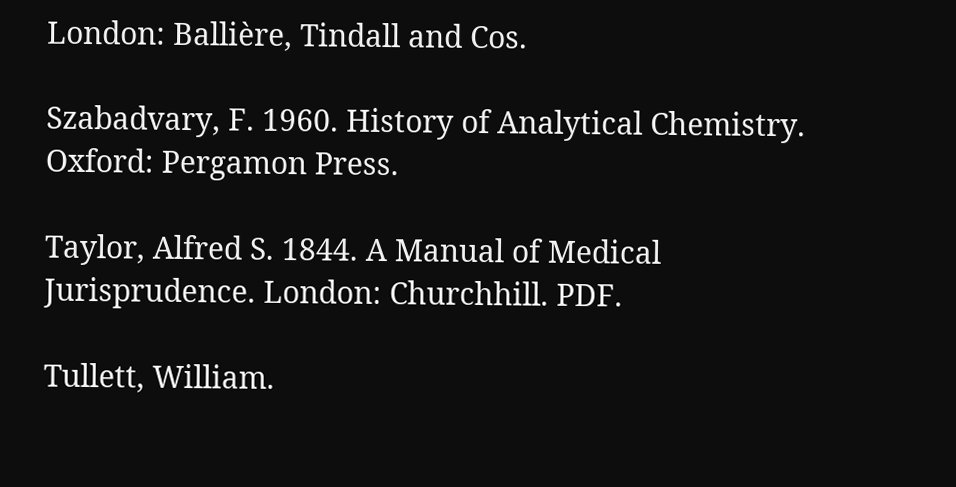London: Ballière, Tindall and Cos.

Szabadvary, F. 1960. History of Analytical Chemistry. Oxford: Pergamon Press.

Taylor, Alfred S. 1844. A Manual of Medical Jurisprudence. London: Churchhill. PDF.

Tullett, William.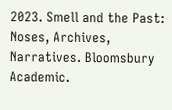2023. Smell and the Past: Noses, Archives, Narratives. Bloomsbury Academic.